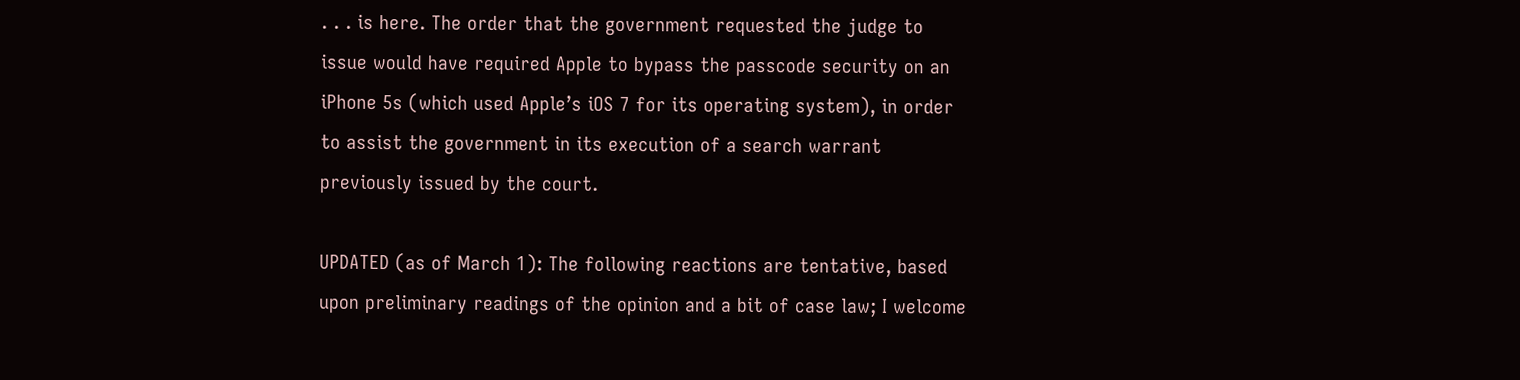. . . is here. The order that the government requested the judge to issue would have required Apple to bypass the passcode security on an iPhone 5s (which used Apple’s iOS 7 for its operating system), in order to assist the government in its execution of a search warrant previously issued by the court.

UPDATED (as of March 1): The following reactions are tentative, based upon preliminary readings of the opinion and a bit of case law; I welcome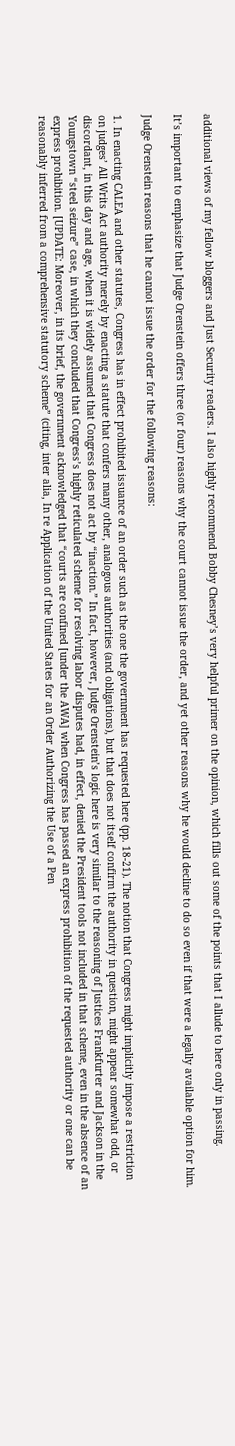additional views of my fellow bloggers and Just Security readers. I also highly recommend Bobby Chesney’s very helpful primer on the opinion, which fills out some of the points that I allude to here only in passing.

It’s important to emphasize that Judge Orenstein offers three (or four) reasons why the court cannot issue the order, and yet other reasons why he would decline to do so even if that were a legally available option for him.

Judge Orenstein reasons that he cannot issue the order for the following reasons:

1. In enacting CALEA and other statutes, Congress has in effect prohibited issuance of an order such as the one the government has requested here (pp. 18-21). The notion that Congress might implicitly impose a restriction on judges’ All Writs Act authority merely by enacting a statute that confers many other, analogous authorities (and obligations), but that does not itself confirm the authority in question, might appear somewhat odd, or discordant, in this day and age, when it is widely assumed that Congress does not act by “inaction.” In fact, however, Judge Orenstein’s logic here is very similar to the reasoning of Justices Frankfurter and Jackson in the Youngstown “steel seizure” case, in which they concluded that Congress’s highly reticulated scheme for resolving labor disputes had, in effect, denied the President tools not included in that scheme, even in the absence of an express prohibition. [UPDATE: Moreover, in its brief, the government acknowledged that “courts are confined [under the AWA] when Congress has passed an express prohibition of the requested authority or one can be reasonably inferred from a comprehensive statutory scheme” (citing, inter alia, In re Application of the United States for an Order Authorizing the Use of a Pen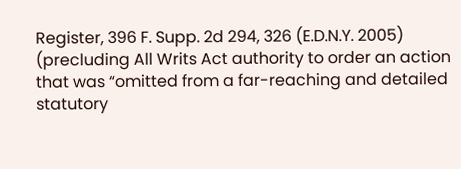Register, 396 F. Supp. 2d 294, 326 (E.D.N.Y. 2005) (precluding All Writs Act authority to order an action that was “omitted from a far-reaching and detailed statutory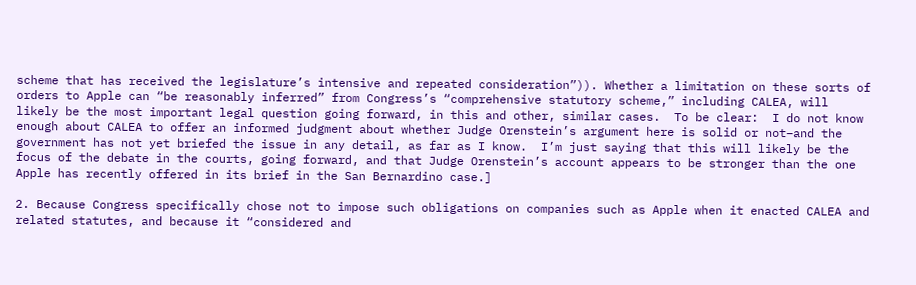scheme that has received the legislature’s intensive and repeated consideration”)). Whether a limitation on these sorts of orders to Apple can “be reasonably inferred” from Congress’s “comprehensive statutory scheme,” including CALEA, will likely be the most important legal question going forward, in this and other, similar cases.  To be clear:  I do not know enough about CALEA to offer an informed judgment about whether Judge Orenstein’s argument here is solid or not–and the government has not yet briefed the issue in any detail, as far as I know.  I’m just saying that this will likely be the focus of the debate in the courts, going forward, and that Judge Orenstein’s account appears to be stronger than the one Apple has recently offered in its brief in the San Bernardino case.]

2. Because Congress specifically chose not to impose such obligations on companies such as Apple when it enacted CALEA and related statutes, and because it “considered and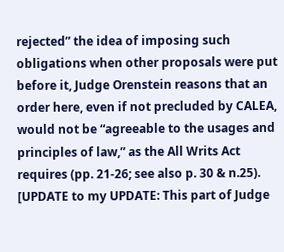rejected” the idea of imposing such obligations when other proposals were put before it, Judge Orenstein reasons that an order here, even if not precluded by CALEA, would not be “agreeable to the usages and principles of law,” as the All Writs Act requires (pp. 21-26; see also p. 30 & n.25). [UPDATE to my UPDATE: This part of Judge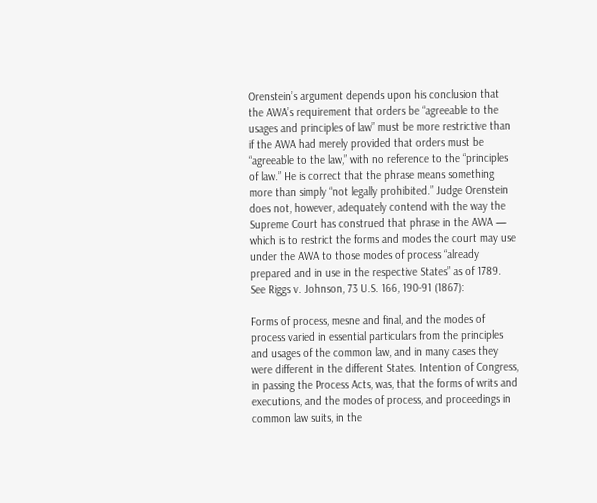Orenstein’s argument depends upon his conclusion that the AWA’s requirement that orders be “agreeable to the usages and principles of law” must be more restrictive than if the AWA had merely provided that orders must be “agreeable to the law,” with no reference to the “principles of law.” He is correct that the phrase means something more than simply “not legally prohibited.” Judge Orenstein does not, however, adequately contend with the way the Supreme Court has construed that phrase in the AWA — which is to restrict the forms and modes the court may use under the AWA to those modes of process “already prepared and in use in the respective States” as of 1789. See Riggs v. Johnson, 73 U.S. 166, 190-91 (1867):

Forms of process, mesne and final, and the modes of process varied in essential particulars from the principles and usages of the common law, and in many cases they were different in the different States. Intention of Congress, in passing the Process Acts, was, that the forms of writs and executions, and the modes of process, and proceedings in common law suits, in the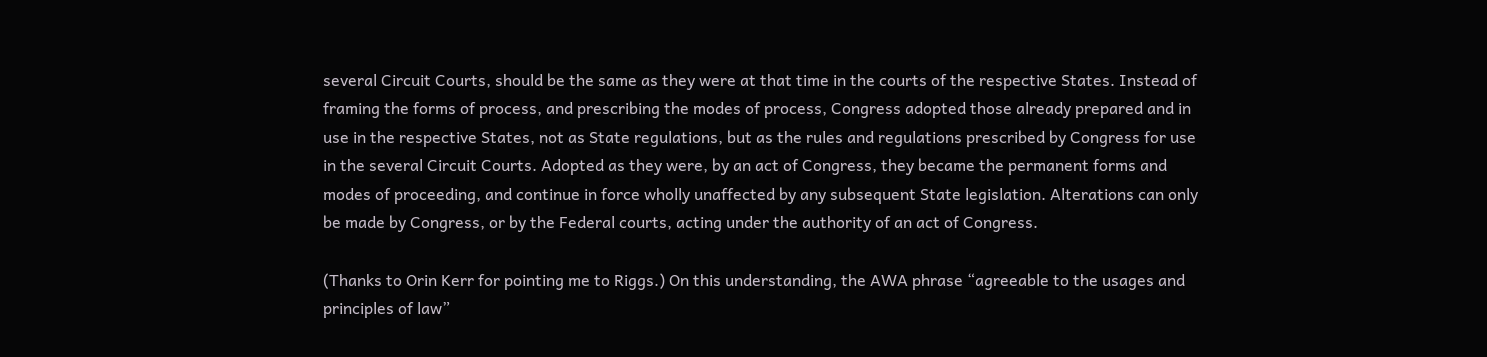several Circuit Courts, should be the same as they were at that time in the courts of the respective States. Instead of framing the forms of process, and prescribing the modes of process, Congress adopted those already prepared and in use in the respective States, not as State regulations, but as the rules and regulations prescribed by Congress for use in the several Circuit Courts. Adopted as they were, by an act of Congress, they became the permanent forms and modes of proceeding, and continue in force wholly unaffected by any subsequent State legislation. Alterations can only be made by Congress, or by the Federal courts, acting under the authority of an act of Congress.

(Thanks to Orin Kerr for pointing me to Riggs.) On this understanding, the AWA phrase “agreeable to the usages and principles of law”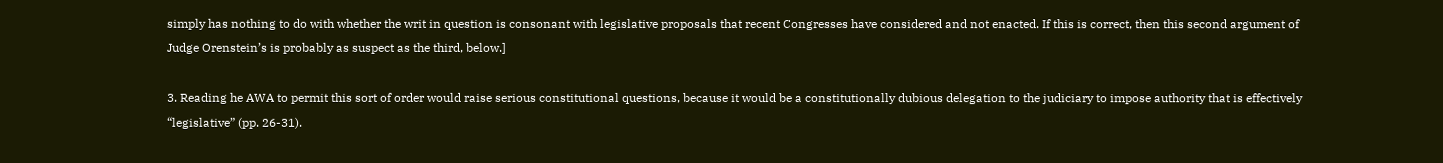simply has nothing to do with whether the writ in question is consonant with legislative proposals that recent Congresses have considered and not enacted. If this is correct, then this second argument of Judge Orenstein’s is probably as suspect as the third, below.]

3. Reading he AWA to permit this sort of order would raise serious constitutional questions, because it would be a constitutionally dubious delegation to the judiciary to impose authority that is effectively “legislative” (pp. 26-31).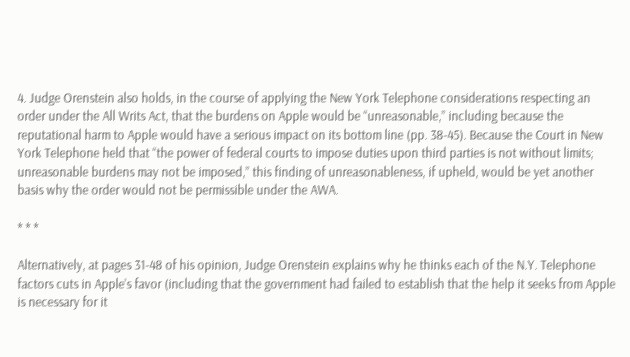4. Judge Orenstein also holds, in the course of applying the New York Telephone considerations respecting an order under the All Writs Act, that the burdens on Apple would be “unreasonable,” including because the reputational harm to Apple would have a serious impact on its bottom line (pp. 38-45). Because the Court in New York Telephone held that “the power of federal courts to impose duties upon third parties is not without limits; unreasonable burdens may not be imposed,” this finding of unreasonableness, if upheld, would be yet another basis why the order would not be permissible under the AWA.

* * *

Alternatively, at pages 31-48 of his opinion, Judge Orenstein explains why he thinks each of the N.Y. Telephone factors cuts in Apple’s favor (including that the government had failed to establish that the help it seeks from Apple is necessary for it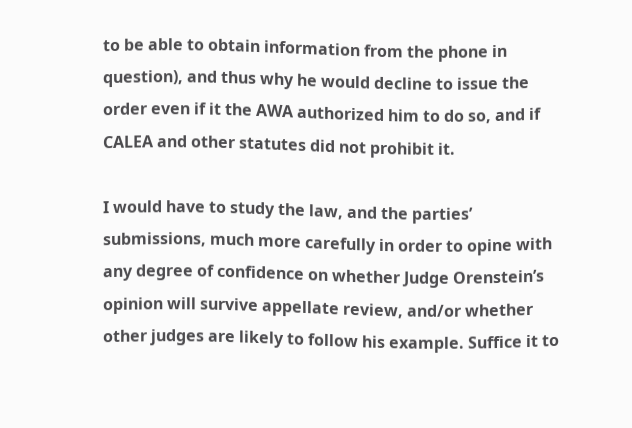to be able to obtain information from the phone in question), and thus why he would decline to issue the order even if it the AWA authorized him to do so, and if CALEA and other statutes did not prohibit it.

I would have to study the law, and the parties’ submissions, much more carefully in order to opine with any degree of confidence on whether Judge Orenstein’s opinion will survive appellate review, and/or whether other judges are likely to follow his example. Suffice it to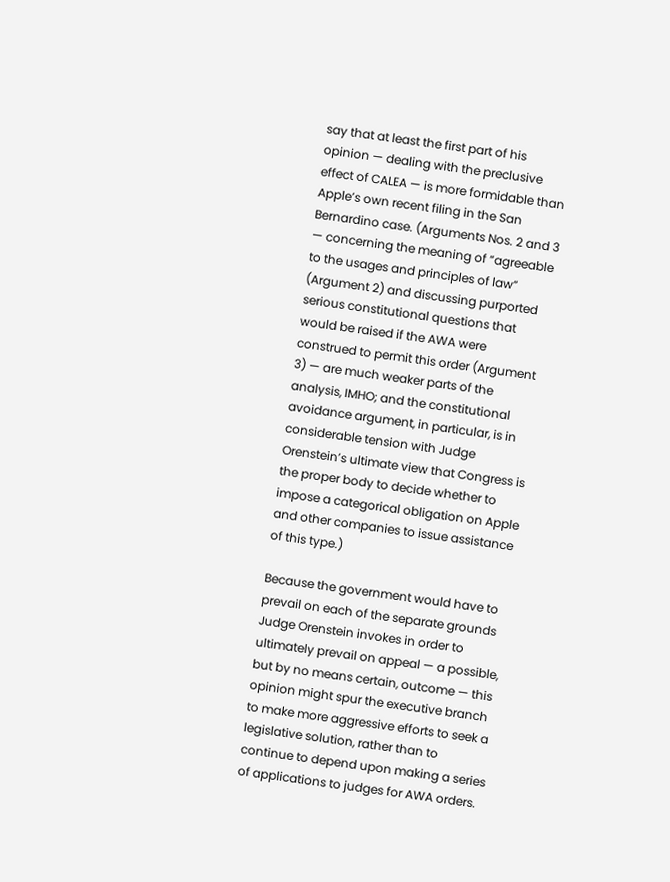say that at least the first part of his opinion — dealing with the preclusive effect of CALEA — is more formidable than Apple’s own recent filing in the San Bernardino case. (Arguments Nos. 2 and 3 — concerning the meaning of “agreeable to the usages and principles of law” (Argument 2) and discussing purported serious constitutional questions that would be raised if the AWA were construed to permit this order (Argument 3) — are much weaker parts of the analysis, IMHO; and the constitutional avoidance argument, in particular, is in considerable tension with Judge Orenstein’s ultimate view that Congress is the proper body to decide whether to impose a categorical obligation on Apple and other companies to issue assistance of this type.)

Because the government would have to prevail on each of the separate grounds Judge Orenstein invokes in order to ultimately prevail on appeal — a possible, but by no means certain, outcome — this opinion might spur the executive branch to make more aggressive efforts to seek a legislative solution, rather than to continue to depend upon making a series of applications to judges for AWA orders.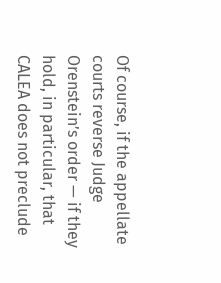Of course, if the appellate courts reverse Judge Orenstein’s order — if they hold, in particular, that CALEA does not preclude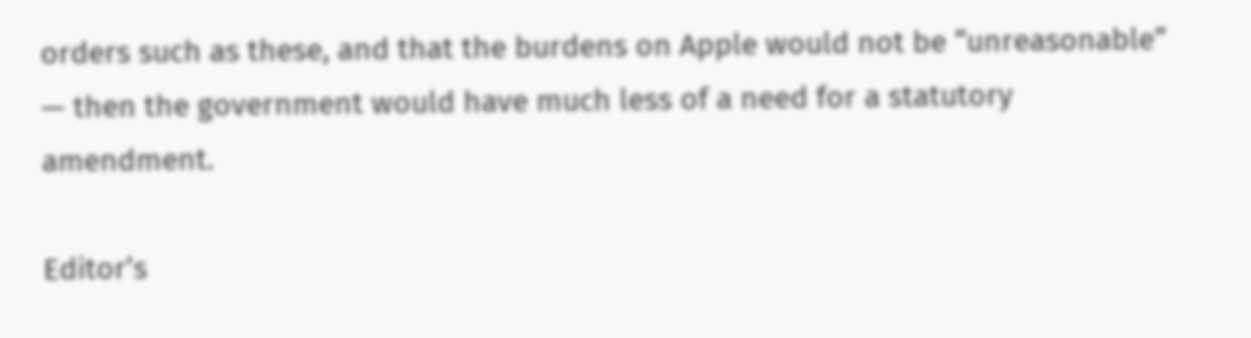orders such as these, and that the burdens on Apple would not be “unreasonable” — then the government would have much less of a need for a statutory amendment.

Editor’s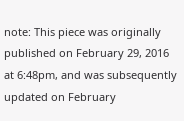note: This piece was originally published on February 29, 2016 at 6:48pm, and was subsequently updated on February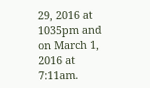29, 2016 at 1035pm and on March 1, 2016 at 7:11am.